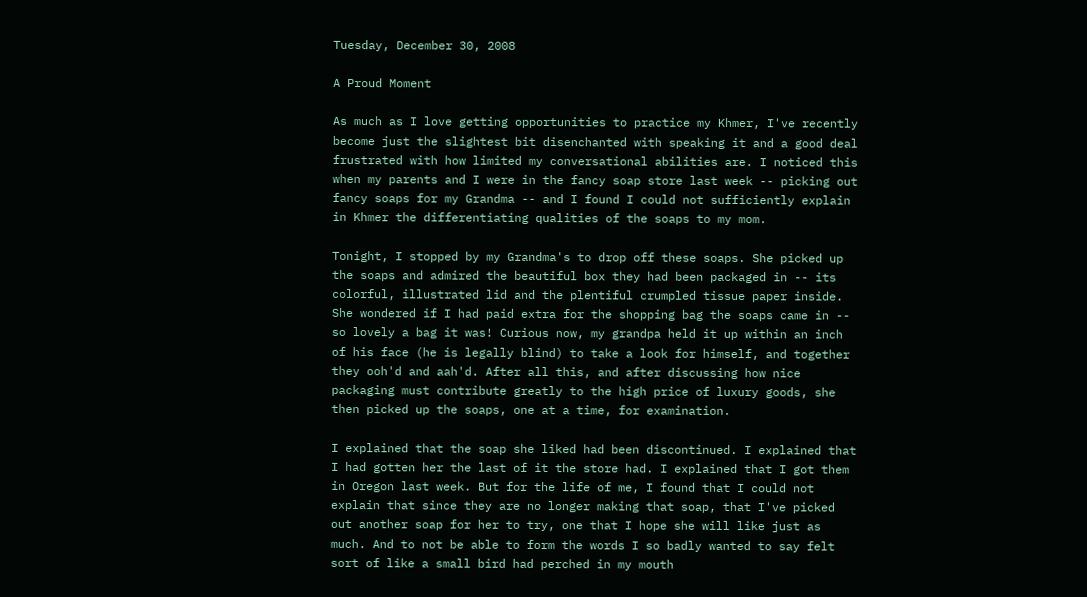Tuesday, December 30, 2008

A Proud Moment

As much as I love getting opportunities to practice my Khmer, I've recently become just the slightest bit disenchanted with speaking it and a good deal frustrated with how limited my conversational abilities are. I noticed this when my parents and I were in the fancy soap store last week -- picking out fancy soaps for my Grandma -- and I found I could not sufficiently explain in Khmer the differentiating qualities of the soaps to my mom.

Tonight, I stopped by my Grandma's to drop off these soaps. She picked up the soaps and admired the beautiful box they had been packaged in -- its colorful, illustrated lid and the plentiful crumpled tissue paper inside. She wondered if I had paid extra for the shopping bag the soaps came in -- so lovely a bag it was! Curious now, my grandpa held it up within an inch of his face (he is legally blind) to take a look for himself, and together they ooh'd and aah'd. After all this, and after discussing how nice packaging must contribute greatly to the high price of luxury goods, she then picked up the soaps, one at a time, for examination.

I explained that the soap she liked had been discontinued. I explained that I had gotten her the last of it the store had. I explained that I got them in Oregon last week. But for the life of me, I found that I could not explain that since they are no longer making that soap, that I've picked out another soap for her to try, one that I hope she will like just as much. And to not be able to form the words I so badly wanted to say felt sort of like a small bird had perched in my mouth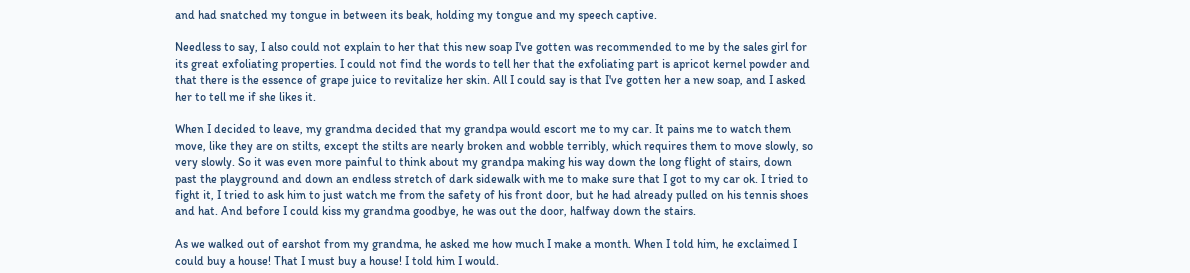and had snatched my tongue in between its beak, holding my tongue and my speech captive.

Needless to say, I also could not explain to her that this new soap I've gotten was recommended to me by the sales girl for its great exfoliating properties. I could not find the words to tell her that the exfoliating part is apricot kernel powder and that there is the essence of grape juice to revitalize her skin. All I could say is that I've gotten her a new soap, and I asked her to tell me if she likes it.

When I decided to leave, my grandma decided that my grandpa would escort me to my car. It pains me to watch them move, like they are on stilts, except the stilts are nearly broken and wobble terribly, which requires them to move slowly, so very slowly. So it was even more painful to think about my grandpa making his way down the long flight of stairs, down past the playground and down an endless stretch of dark sidewalk with me to make sure that I got to my car ok. I tried to fight it, I tried to ask him to just watch me from the safety of his front door, but he had already pulled on his tennis shoes and hat. And before I could kiss my grandma goodbye, he was out the door, halfway down the stairs.

As we walked out of earshot from my grandma, he asked me how much I make a month. When I told him, he exclaimed I could buy a house! That I must buy a house! I told him I would.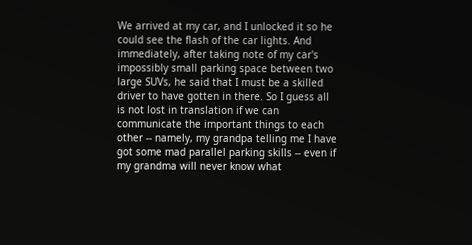We arrived at my car, and I unlocked it so he could see the flash of the car lights. And immediately, after taking note of my car's impossibly small parking space between two large SUVs, he said that I must be a skilled driver to have gotten in there. So I guess all is not lost in translation if we can communicate the important things to each other -- namely, my grandpa telling me I have got some mad parallel parking skills -- even if my grandma will never know what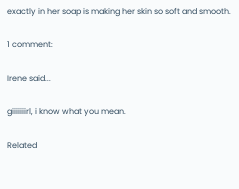exactly in her soap is making her skin so soft and smooth.

1 comment:

Irene said...

giiiiiiirl, i know what you mean.

Related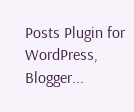Posts Plugin for WordPress, Blogger...